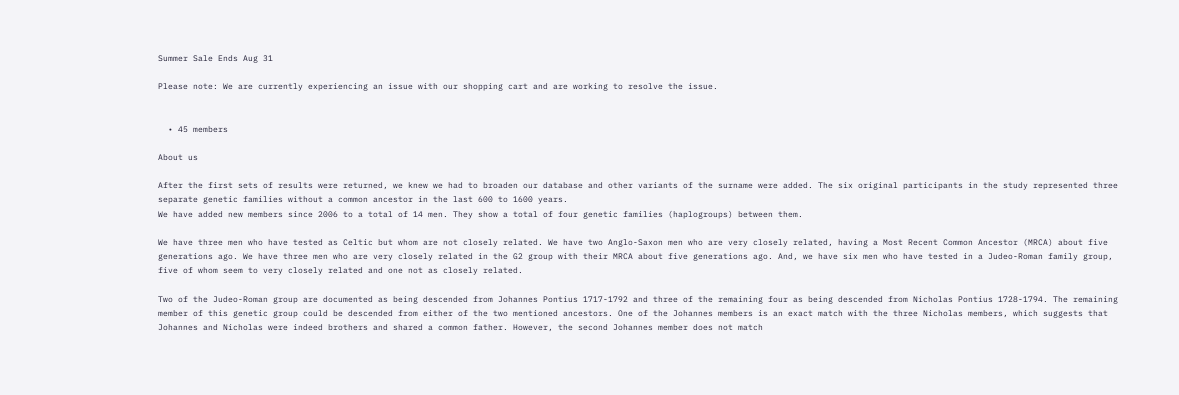Summer Sale Ends Aug 31

Please note: We are currently experiencing an issue with our shopping cart and are working to resolve the issue.


  • 45 members

About us

After the first sets of results were returned, we knew we had to broaden our database and other variants of the surname were added. The six original participants in the study represented three separate genetic families without a common ancestor in the last 600 to 1600 years.
We have added new members since 2006 to a total of 14 men. They show a total of four genetic families (haplogroups) between them.

We have three men who have tested as Celtic but whom are not closely related. We have two Anglo-Saxon men who are very closely related, having a Most Recent Common Ancestor (MRCA) about five generations ago. We have three men who are very closely related in the G2 group with their MRCA about five generations ago. And, we have six men who have tested in a Judeo-Roman family group, five of whom seem to very closely related and one not as closely related.

Two of the Judeo-Roman group are documented as being descended from Johannes Pontius 1717-1792 and three of the remaining four as being descended from Nicholas Pontius 1728-1794. The remaining member of this genetic group could be descended from either of the two mentioned ancestors. One of the Johannes members is an exact match with the three Nicholas members, which suggests that Johannes and Nicholas were indeed brothers and shared a common father. However, the second Johannes member does not match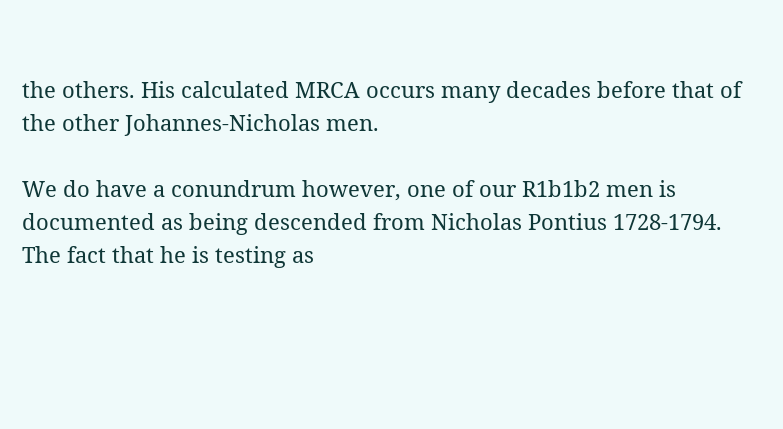the others. His calculated MRCA occurs many decades before that of the other Johannes-Nicholas men.

We do have a conundrum however, one of our R1b1b2 men is documented as being descended from Nicholas Pontius 1728-1794. The fact that he is testing as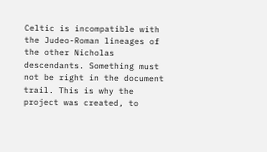Celtic is incompatible with the Judeo-Roman lineages of the other Nicholas descendants. Something must not be right in the document trail. This is why the project was created, to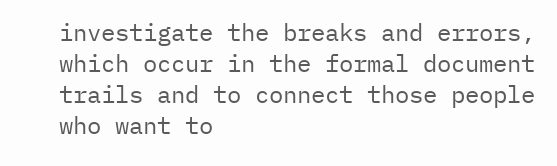investigate the breaks and errors, which occur in the formal document trails and to connect those people who want to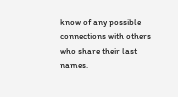know of any possible connections with others who share their last names.